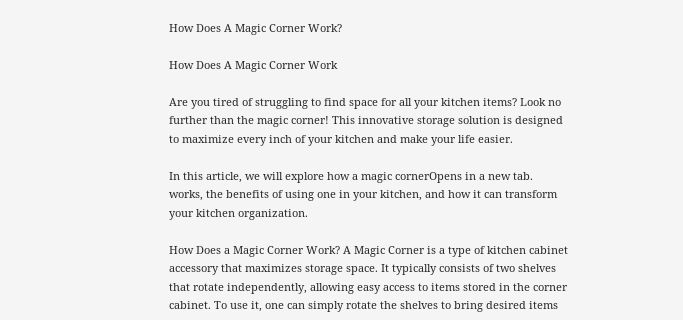How Does A Magic Corner Work?

How Does A Magic Corner Work

Are you tired of struggling to find space for all your kitchen items? Look no further than the magic corner! This innovative storage solution is designed to maximize every inch of your kitchen and make your life easier.

In this article, we will explore how a magic cornerOpens in a new tab. works, the benefits of using one in your kitchen, and how it can transform your kitchen organization.

How Does a Magic Corner Work? A Magic Corner is a type of kitchen cabinet accessory that maximizes storage space. It typically consists of two shelves that rotate independently, allowing easy access to items stored in the corner cabinet. To use it, one can simply rotate the shelves to bring desired items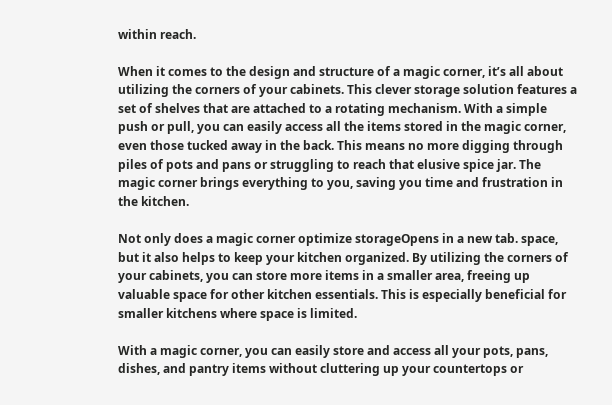within reach.

When it comes to the design and structure of a magic corner, it’s all about utilizing the corners of your cabinets. This clever storage solution features a set of shelves that are attached to a rotating mechanism. With a simple push or pull, you can easily access all the items stored in the magic corner, even those tucked away in the back. This means no more digging through piles of pots and pans or struggling to reach that elusive spice jar. The magic corner brings everything to you, saving you time and frustration in the kitchen.

Not only does a magic corner optimize storageOpens in a new tab. space, but it also helps to keep your kitchen organized. By utilizing the corners of your cabinets, you can store more items in a smaller area, freeing up valuable space for other kitchen essentials. This is especially beneficial for smaller kitchens where space is limited.

With a magic corner, you can easily store and access all your pots, pans, dishes, and pantry items without cluttering up your countertops or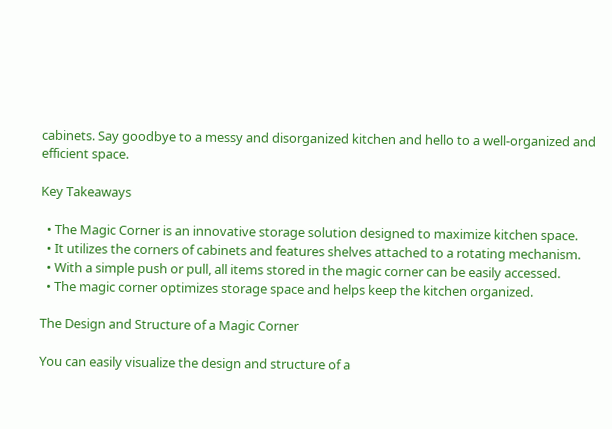cabinets. Say goodbye to a messy and disorganized kitchen and hello to a well-organized and efficient space.

Key Takeaways

  • The Magic Corner is an innovative storage solution designed to maximize kitchen space.
  • It utilizes the corners of cabinets and features shelves attached to a rotating mechanism.
  • With a simple push or pull, all items stored in the magic corner can be easily accessed.
  • The magic corner optimizes storage space and helps keep the kitchen organized.

The Design and Structure of a Magic Corner

You can easily visualize the design and structure of a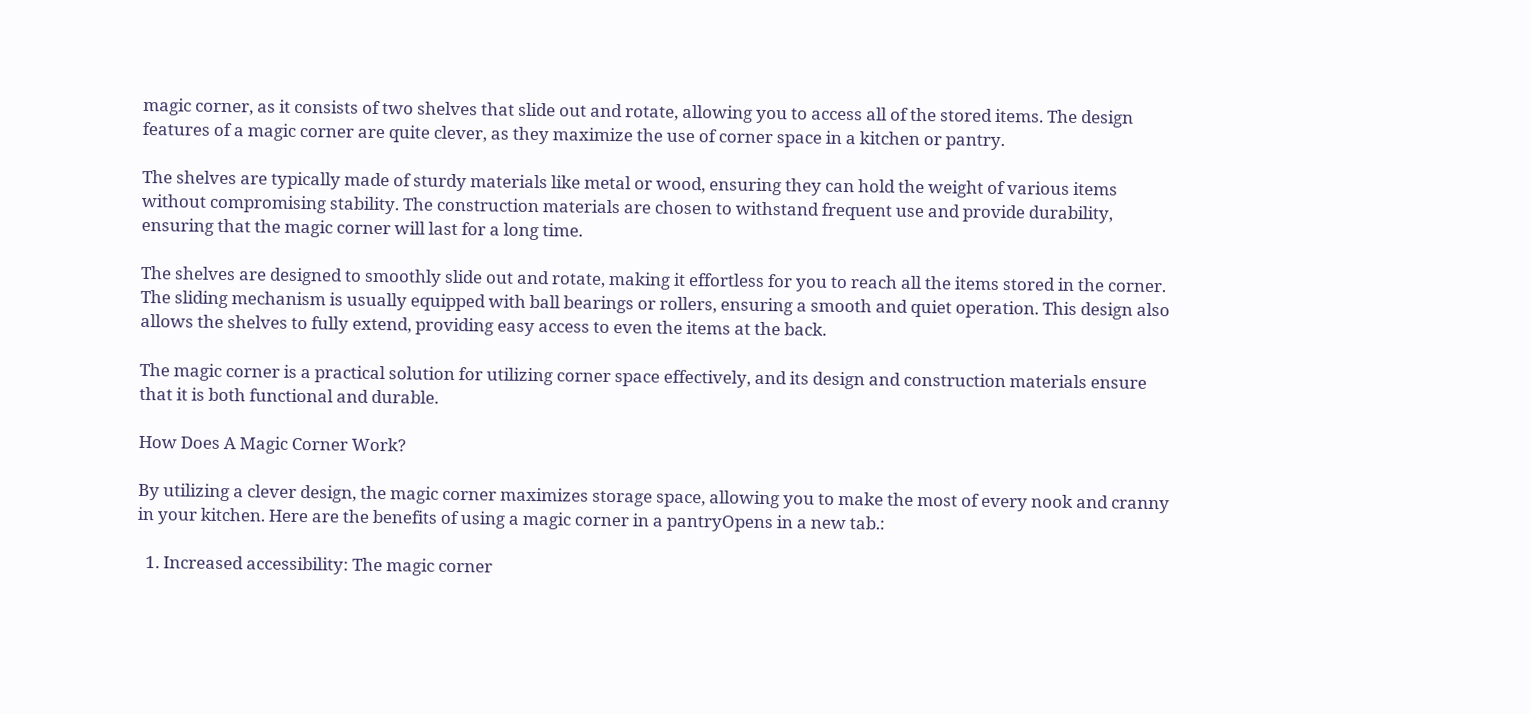magic corner, as it consists of two shelves that slide out and rotate, allowing you to access all of the stored items. The design features of a magic corner are quite clever, as they maximize the use of corner space in a kitchen or pantry.

The shelves are typically made of sturdy materials like metal or wood, ensuring they can hold the weight of various items without compromising stability. The construction materials are chosen to withstand frequent use and provide durability, ensuring that the magic corner will last for a long time.

The shelves are designed to smoothly slide out and rotate, making it effortless for you to reach all the items stored in the corner. The sliding mechanism is usually equipped with ball bearings or rollers, ensuring a smooth and quiet operation. This design also allows the shelves to fully extend, providing easy access to even the items at the back.

The magic corner is a practical solution for utilizing corner space effectively, and its design and construction materials ensure that it is both functional and durable.

How Does A Magic Corner Work?

By utilizing a clever design, the magic corner maximizes storage space, allowing you to make the most of every nook and cranny in your kitchen. Here are the benefits of using a magic corner in a pantryOpens in a new tab.:

  1. Increased accessibility: The magic corner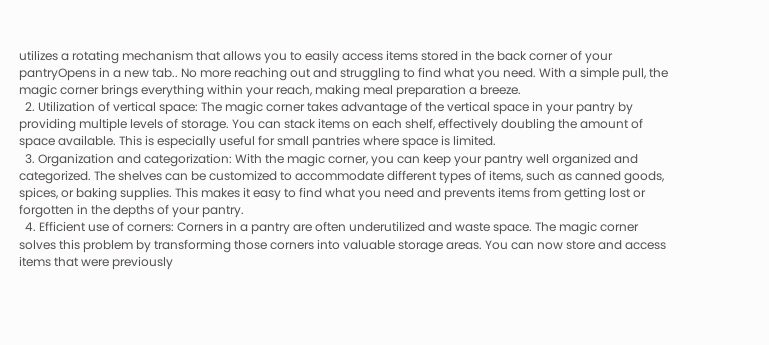utilizes a rotating mechanism that allows you to easily access items stored in the back corner of your pantryOpens in a new tab.. No more reaching out and struggling to find what you need. With a simple pull, the magic corner brings everything within your reach, making meal preparation a breeze.
  2. Utilization of vertical space: The magic corner takes advantage of the vertical space in your pantry by providing multiple levels of storage. You can stack items on each shelf, effectively doubling the amount of space available. This is especially useful for small pantries where space is limited.
  3. Organization and categorization: With the magic corner, you can keep your pantry well organized and categorized. The shelves can be customized to accommodate different types of items, such as canned goods, spices, or baking supplies. This makes it easy to find what you need and prevents items from getting lost or forgotten in the depths of your pantry.
  4. Efficient use of corners: Corners in a pantry are often underutilized and waste space. The magic corner solves this problem by transforming those corners into valuable storage areas. You can now store and access items that were previously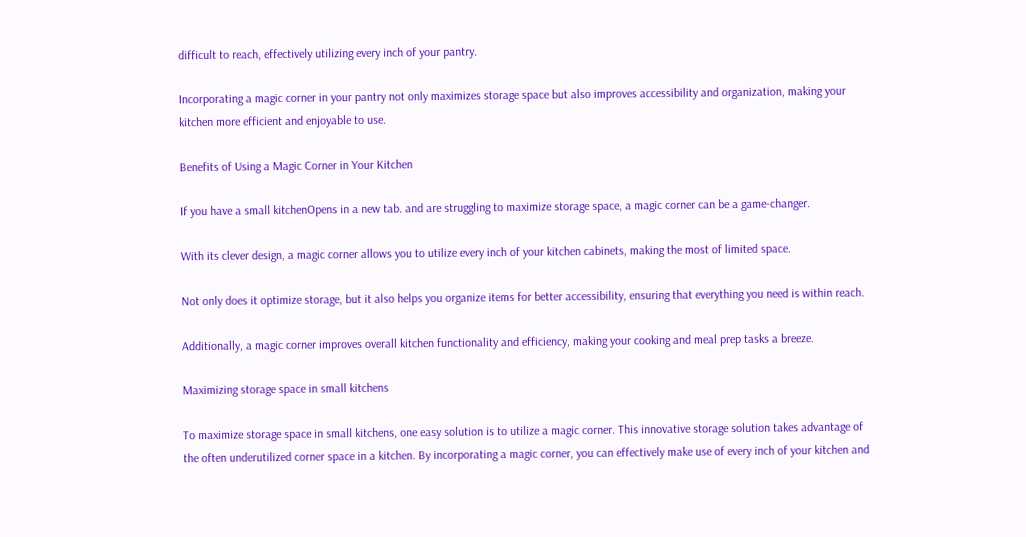difficult to reach, effectively utilizing every inch of your pantry.

Incorporating a magic corner in your pantry not only maximizes storage space but also improves accessibility and organization, making your kitchen more efficient and enjoyable to use.

Benefits of Using a Magic Corner in Your Kitchen

If you have a small kitchenOpens in a new tab. and are struggling to maximize storage space, a magic corner can be a game-changer.

With its clever design, a magic corner allows you to utilize every inch of your kitchen cabinets, making the most of limited space.

Not only does it optimize storage, but it also helps you organize items for better accessibility, ensuring that everything you need is within reach.

Additionally, a magic corner improves overall kitchen functionality and efficiency, making your cooking and meal prep tasks a breeze.

Maximizing storage space in small kitchens

To maximize storage space in small kitchens, one easy solution is to utilize a magic corner. This innovative storage solution takes advantage of the often underutilized corner space in a kitchen. By incorporating a magic corner, you can effectively make use of every inch of your kitchen and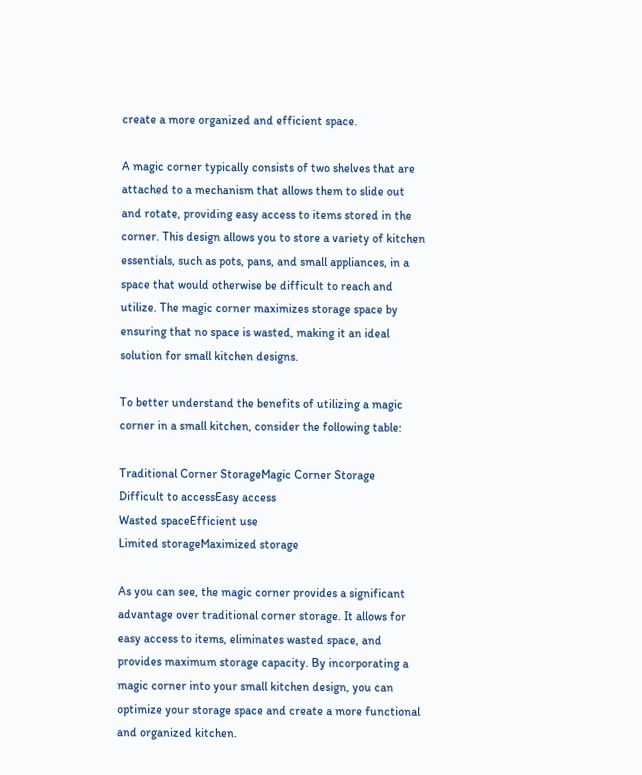create a more organized and efficient space.

A magic corner typically consists of two shelves that are attached to a mechanism that allows them to slide out and rotate, providing easy access to items stored in the corner. This design allows you to store a variety of kitchen essentials, such as pots, pans, and small appliances, in a space that would otherwise be difficult to reach and utilize. The magic corner maximizes storage space by ensuring that no space is wasted, making it an ideal solution for small kitchen designs.

To better understand the benefits of utilizing a magic corner in a small kitchen, consider the following table:

Traditional Corner StorageMagic Corner Storage
Difficult to accessEasy access
Wasted spaceEfficient use
Limited storageMaximized storage

As you can see, the magic corner provides a significant advantage over traditional corner storage. It allows for easy access to items, eliminates wasted space, and provides maximum storage capacity. By incorporating a magic corner into your small kitchen design, you can optimize your storage space and create a more functional and organized kitchen.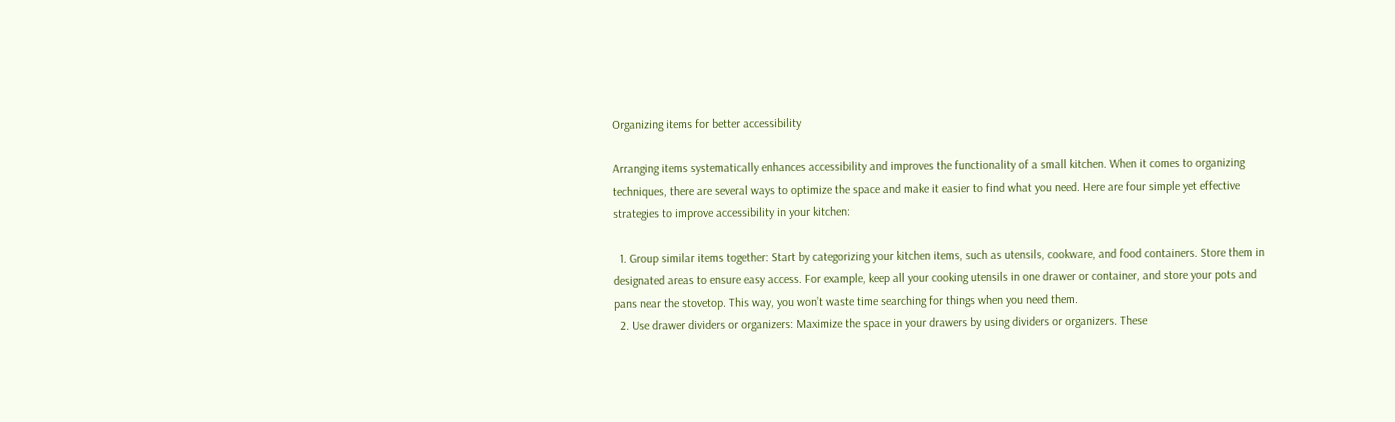Organizing items for better accessibility

Arranging items systematically enhances accessibility and improves the functionality of a small kitchen. When it comes to organizing techniques, there are several ways to optimize the space and make it easier to find what you need. Here are four simple yet effective strategies to improve accessibility in your kitchen:

  1. Group similar items together: Start by categorizing your kitchen items, such as utensils, cookware, and food containers. Store them in designated areas to ensure easy access. For example, keep all your cooking utensils in one drawer or container, and store your pots and pans near the stovetop. This way, you won’t waste time searching for things when you need them.
  2. Use drawer dividers or organizers: Maximize the space in your drawers by using dividers or organizers. These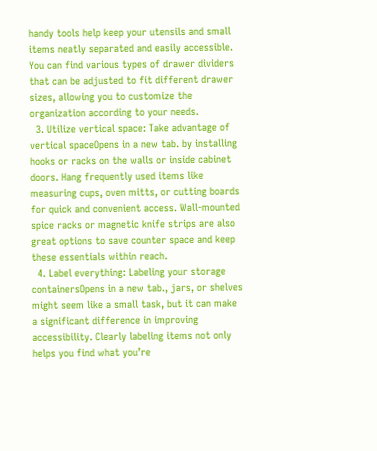handy tools help keep your utensils and small items neatly separated and easily accessible. You can find various types of drawer dividers that can be adjusted to fit different drawer sizes, allowing you to customize the organization according to your needs.
  3. Utilize vertical space: Take advantage of vertical spaceOpens in a new tab. by installing hooks or racks on the walls or inside cabinet doors. Hang frequently used items like measuring cups, oven mitts, or cutting boards for quick and convenient access. Wall-mounted spice racks or magnetic knife strips are also great options to save counter space and keep these essentials within reach.
  4. Label everything: Labeling your storage containersOpens in a new tab., jars, or shelves might seem like a small task, but it can make a significant difference in improving accessibility. Clearly labeling items not only helps you find what you’re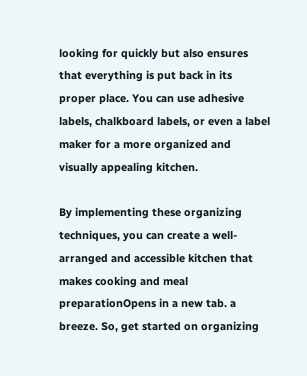looking for quickly but also ensures that everything is put back in its proper place. You can use adhesive labels, chalkboard labels, or even a label maker for a more organized and visually appealing kitchen.

By implementing these organizing techniques, you can create a well-arranged and accessible kitchen that makes cooking and meal preparationOpens in a new tab. a breeze. So, get started on organizing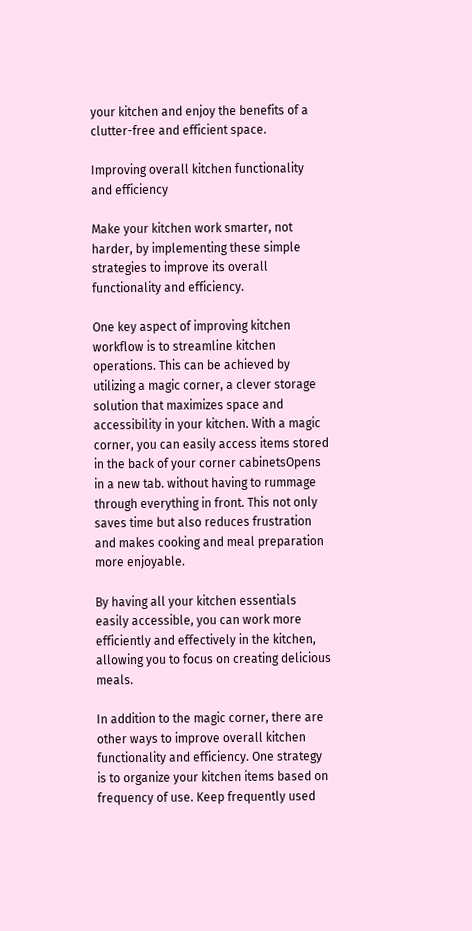your kitchen and enjoy the benefits of a clutter-free and efficient space.

Improving overall kitchen functionality and efficiency

Make your kitchen work smarter, not harder, by implementing these simple strategies to improve its overall functionality and efficiency.

One key aspect of improving kitchen workflow is to streamline kitchen operations. This can be achieved by utilizing a magic corner, a clever storage solution that maximizes space and accessibility in your kitchen. With a magic corner, you can easily access items stored in the back of your corner cabinetsOpens in a new tab. without having to rummage through everything in front. This not only saves time but also reduces frustration and makes cooking and meal preparation more enjoyable.

By having all your kitchen essentials easily accessible, you can work more efficiently and effectively in the kitchen, allowing you to focus on creating delicious meals.

In addition to the magic corner, there are other ways to improve overall kitchen functionality and efficiency. One strategy is to organize your kitchen items based on frequency of use. Keep frequently used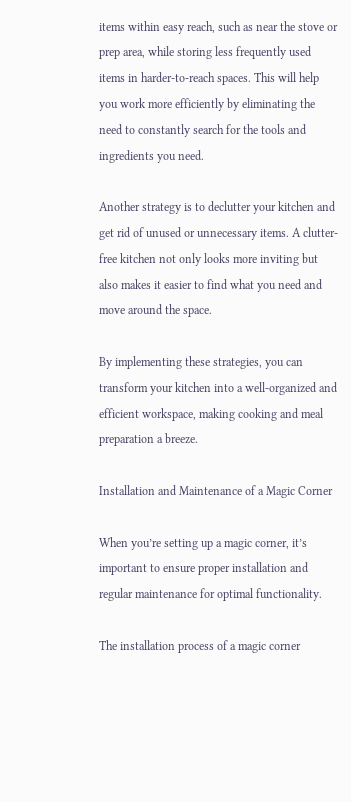items within easy reach, such as near the stove or prep area, while storing less frequently used items in harder-to-reach spaces. This will help you work more efficiently by eliminating the need to constantly search for the tools and ingredients you need.

Another strategy is to declutter your kitchen and get rid of unused or unnecessary items. A clutter-free kitchen not only looks more inviting but also makes it easier to find what you need and move around the space.

By implementing these strategies, you can transform your kitchen into a well-organized and efficient workspace, making cooking and meal preparation a breeze.

Installation and Maintenance of a Magic Corner

When you’re setting up a magic corner, it’s important to ensure proper installation and regular maintenance for optimal functionality.

The installation process of a magic corner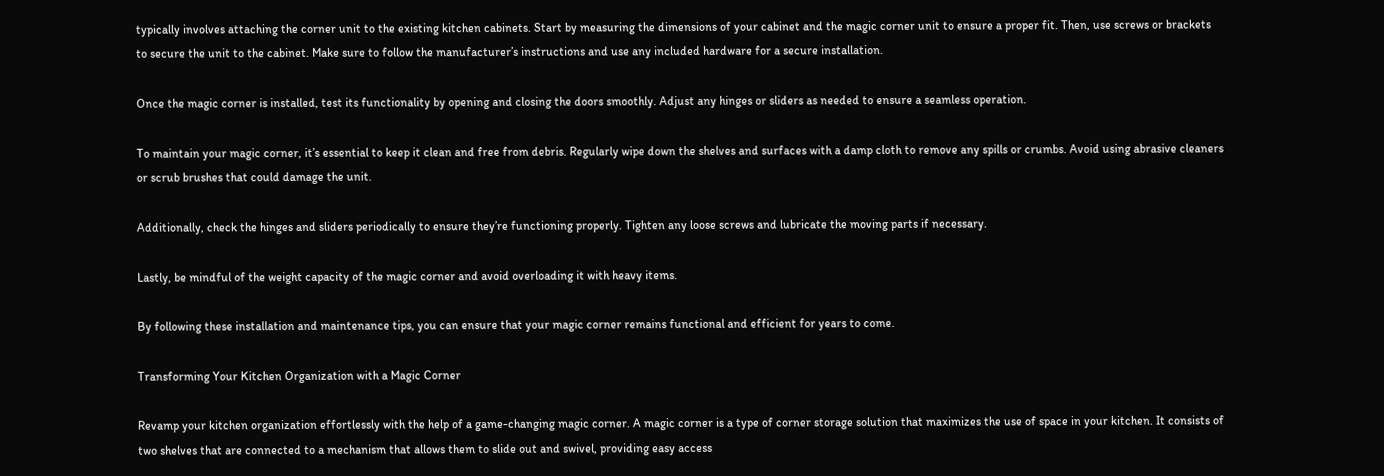typically involves attaching the corner unit to the existing kitchen cabinets. Start by measuring the dimensions of your cabinet and the magic corner unit to ensure a proper fit. Then, use screws or brackets to secure the unit to the cabinet. Make sure to follow the manufacturer’s instructions and use any included hardware for a secure installation.

Once the magic corner is installed, test its functionality by opening and closing the doors smoothly. Adjust any hinges or sliders as needed to ensure a seamless operation.

To maintain your magic corner, it’s essential to keep it clean and free from debris. Regularly wipe down the shelves and surfaces with a damp cloth to remove any spills or crumbs. Avoid using abrasive cleaners or scrub brushes that could damage the unit.

Additionally, check the hinges and sliders periodically to ensure they’re functioning properly. Tighten any loose screws and lubricate the moving parts if necessary.

Lastly, be mindful of the weight capacity of the magic corner and avoid overloading it with heavy items.

By following these installation and maintenance tips, you can ensure that your magic corner remains functional and efficient for years to come.

Transforming Your Kitchen Organization with a Magic Corner

Revamp your kitchen organization effortlessly with the help of a game-changing magic corner. A magic corner is a type of corner storage solution that maximizes the use of space in your kitchen. It consists of two shelves that are connected to a mechanism that allows them to slide out and swivel, providing easy access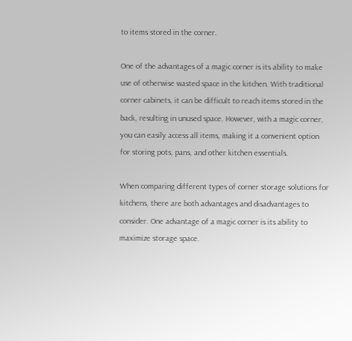to items stored in the corner.

One of the advantages of a magic corner is its ability to make use of otherwise wasted space in the kitchen. With traditional corner cabinets, it can be difficult to reach items stored in the back, resulting in unused space. However, with a magic corner, you can easily access all items, making it a convenient option for storing pots, pans, and other kitchen essentials.

When comparing different types of corner storage solutions for kitchens, there are both advantages and disadvantages to consider. One advantage of a magic corner is its ability to maximize storage space.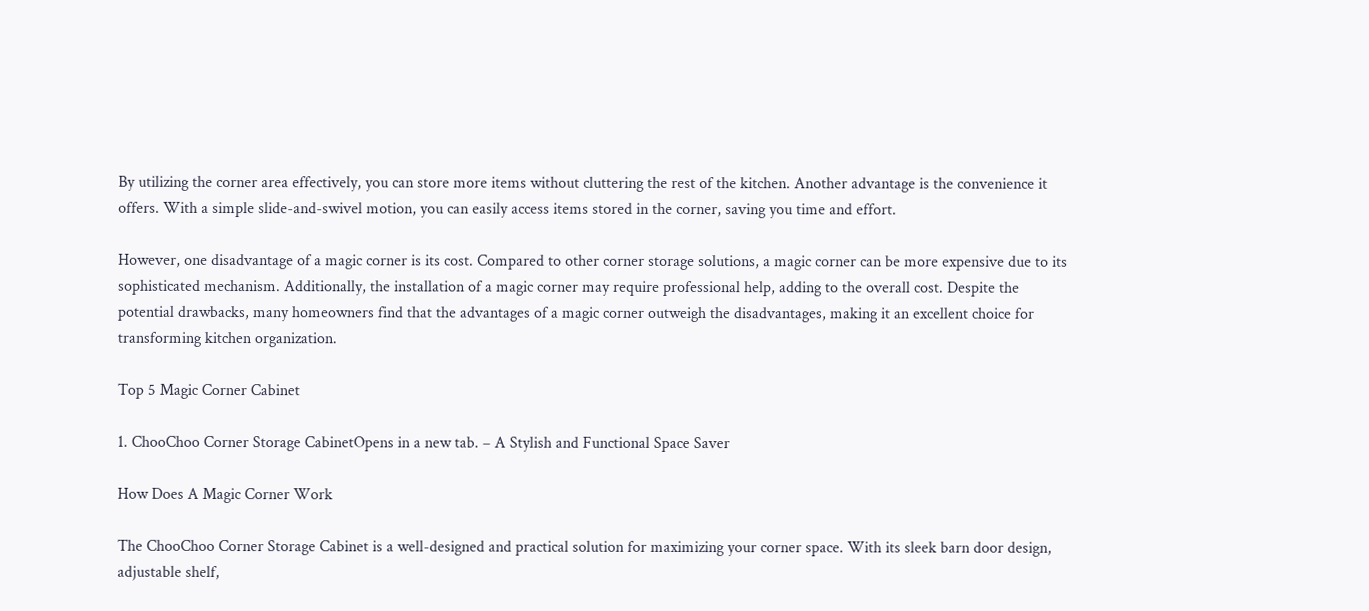By utilizing the corner area effectively, you can store more items without cluttering the rest of the kitchen. Another advantage is the convenience it offers. With a simple slide-and-swivel motion, you can easily access items stored in the corner, saving you time and effort.

However, one disadvantage of a magic corner is its cost. Compared to other corner storage solutions, a magic corner can be more expensive due to its sophisticated mechanism. Additionally, the installation of a magic corner may require professional help, adding to the overall cost. Despite the potential drawbacks, many homeowners find that the advantages of a magic corner outweigh the disadvantages, making it an excellent choice for transforming kitchen organization.

Top 5 Magic Corner Cabinet

1. ChooChoo Corner Storage CabinetOpens in a new tab. – A Stylish and Functional Space Saver

How Does A Magic Corner Work

The ChooChoo Corner Storage Cabinet is a well-designed and practical solution for maximizing your corner space. With its sleek barn door design, adjustable shelf,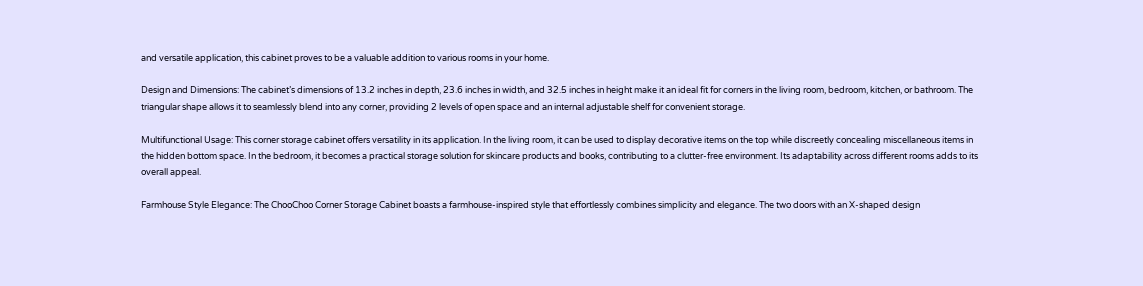and versatile application, this cabinet proves to be a valuable addition to various rooms in your home.

Design and Dimensions: The cabinet’s dimensions of 13.2 inches in depth, 23.6 inches in width, and 32.5 inches in height make it an ideal fit for corners in the living room, bedroom, kitchen, or bathroom. The triangular shape allows it to seamlessly blend into any corner, providing 2 levels of open space and an internal adjustable shelf for convenient storage.

Multifunctional Usage: This corner storage cabinet offers versatility in its application. In the living room, it can be used to display decorative items on the top while discreetly concealing miscellaneous items in the hidden bottom space. In the bedroom, it becomes a practical storage solution for skincare products and books, contributing to a clutter-free environment. Its adaptability across different rooms adds to its overall appeal.

Farmhouse Style Elegance: The ChooChoo Corner Storage Cabinet boasts a farmhouse-inspired style that effortlessly combines simplicity and elegance. The two doors with an X-shaped design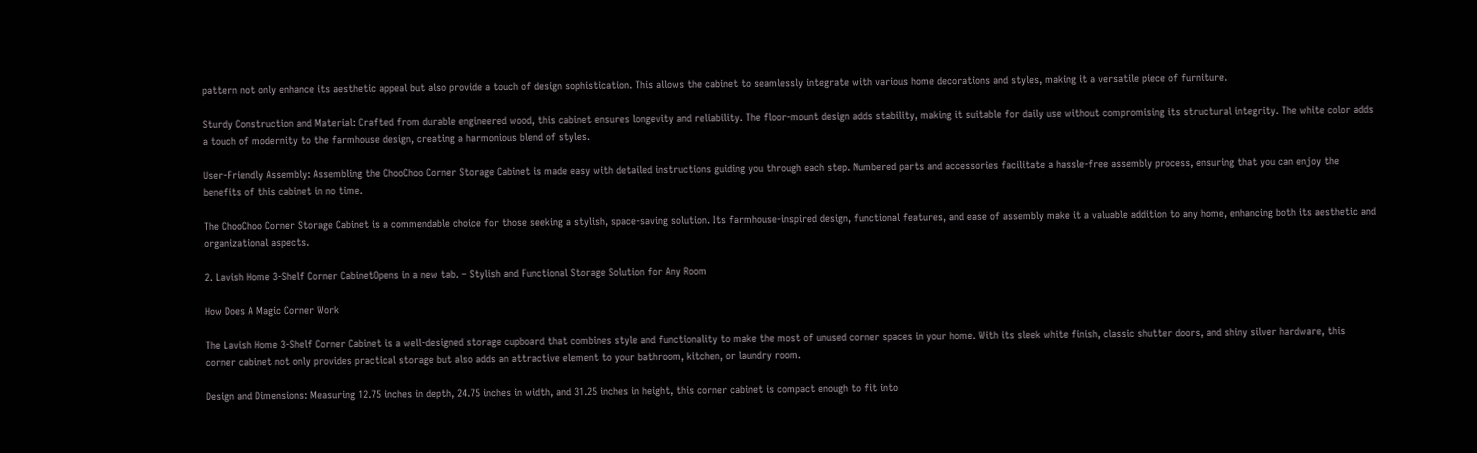pattern not only enhance its aesthetic appeal but also provide a touch of design sophistication. This allows the cabinet to seamlessly integrate with various home decorations and styles, making it a versatile piece of furniture.

Sturdy Construction and Material: Crafted from durable engineered wood, this cabinet ensures longevity and reliability. The floor-mount design adds stability, making it suitable for daily use without compromising its structural integrity. The white color adds a touch of modernity to the farmhouse design, creating a harmonious blend of styles.

User-Friendly Assembly: Assembling the ChooChoo Corner Storage Cabinet is made easy with detailed instructions guiding you through each step. Numbered parts and accessories facilitate a hassle-free assembly process, ensuring that you can enjoy the benefits of this cabinet in no time.

The ChooChoo Corner Storage Cabinet is a commendable choice for those seeking a stylish, space-saving solution. Its farmhouse-inspired design, functional features, and ease of assembly make it a valuable addition to any home, enhancing both its aesthetic and organizational aspects.

2. Lavish Home 3-Shelf Corner CabinetOpens in a new tab. – Stylish and Functional Storage Solution for Any Room

How Does A Magic Corner Work

The Lavish Home 3-Shelf Corner Cabinet is a well-designed storage cupboard that combines style and functionality to make the most of unused corner spaces in your home. With its sleek white finish, classic shutter doors, and shiny silver hardware, this corner cabinet not only provides practical storage but also adds an attractive element to your bathroom, kitchen, or laundry room.

Design and Dimensions: Measuring 12.75 inches in depth, 24.75 inches in width, and 31.25 inches in height, this corner cabinet is compact enough to fit into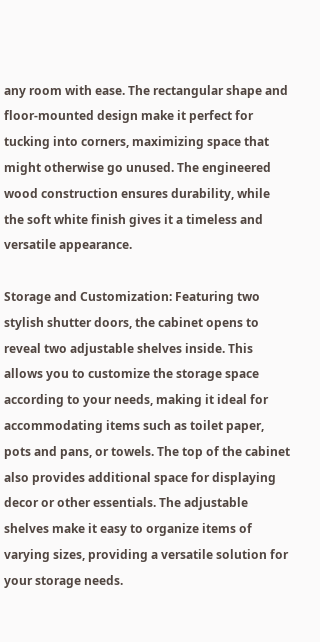any room with ease. The rectangular shape and floor-mounted design make it perfect for tucking into corners, maximizing space that might otherwise go unused. The engineered wood construction ensures durability, while the soft white finish gives it a timeless and versatile appearance.

Storage and Customization: Featuring two stylish shutter doors, the cabinet opens to reveal two adjustable shelves inside. This allows you to customize the storage space according to your needs, making it ideal for accommodating items such as toilet paper, pots and pans, or towels. The top of the cabinet also provides additional space for displaying decor or other essentials. The adjustable shelves make it easy to organize items of varying sizes, providing a versatile solution for your storage needs.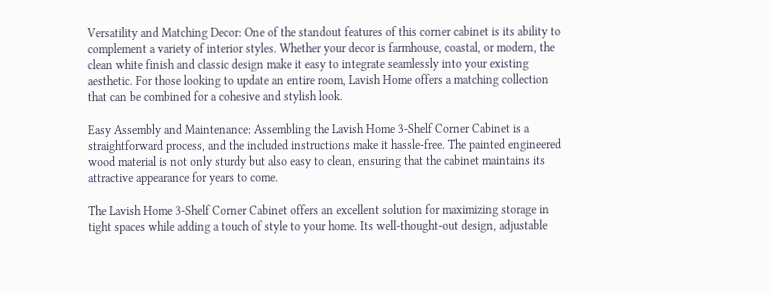Versatility and Matching Decor: One of the standout features of this corner cabinet is its ability to complement a variety of interior styles. Whether your decor is farmhouse, coastal, or modern, the clean white finish and classic design make it easy to integrate seamlessly into your existing aesthetic. For those looking to update an entire room, Lavish Home offers a matching collection that can be combined for a cohesive and stylish look.

Easy Assembly and Maintenance: Assembling the Lavish Home 3-Shelf Corner Cabinet is a straightforward process, and the included instructions make it hassle-free. The painted engineered wood material is not only sturdy but also easy to clean, ensuring that the cabinet maintains its attractive appearance for years to come.

The Lavish Home 3-Shelf Corner Cabinet offers an excellent solution for maximizing storage in tight spaces while adding a touch of style to your home. Its well-thought-out design, adjustable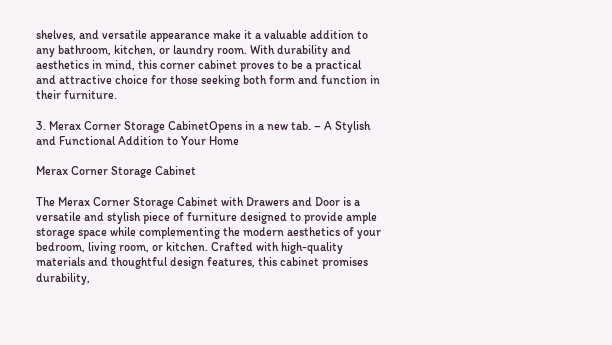shelves, and versatile appearance make it a valuable addition to any bathroom, kitchen, or laundry room. With durability and aesthetics in mind, this corner cabinet proves to be a practical and attractive choice for those seeking both form and function in their furniture.

3. Merax Corner Storage CabinetOpens in a new tab. – A Stylish and Functional Addition to Your Home

Merax Corner Storage Cabinet

The Merax Corner Storage Cabinet with Drawers and Door is a versatile and stylish piece of furniture designed to provide ample storage space while complementing the modern aesthetics of your bedroom, living room, or kitchen. Crafted with high-quality materials and thoughtful design features, this cabinet promises durability,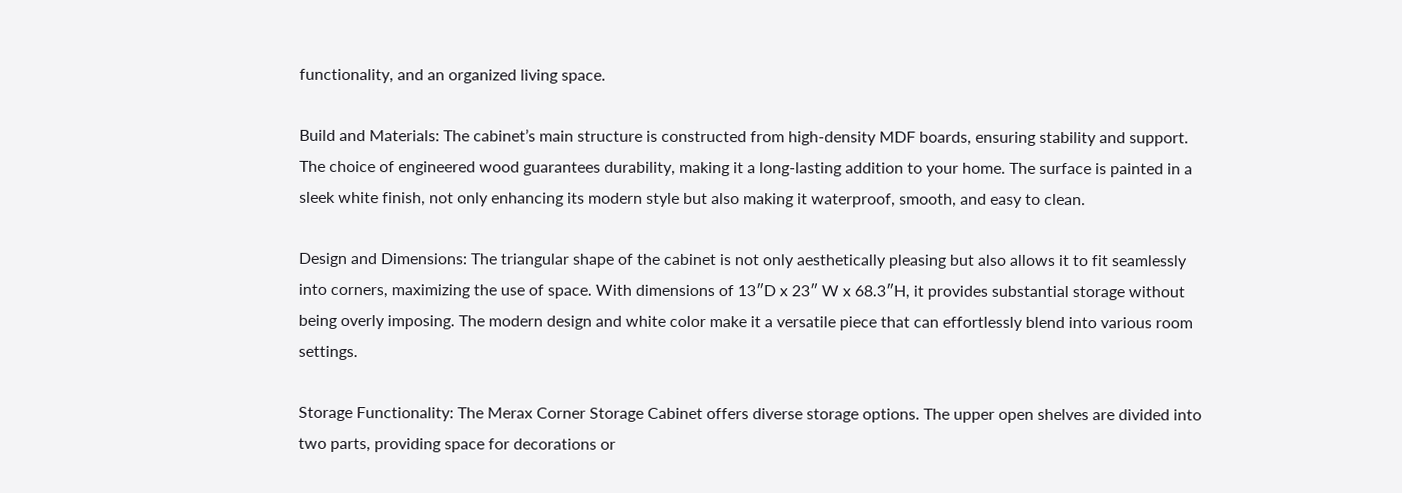functionality, and an organized living space.

Build and Materials: The cabinet’s main structure is constructed from high-density MDF boards, ensuring stability and support. The choice of engineered wood guarantees durability, making it a long-lasting addition to your home. The surface is painted in a sleek white finish, not only enhancing its modern style but also making it waterproof, smooth, and easy to clean.

Design and Dimensions: The triangular shape of the cabinet is not only aesthetically pleasing but also allows it to fit seamlessly into corners, maximizing the use of space. With dimensions of 13″D x 23″ W x 68.3″H, it provides substantial storage without being overly imposing. The modern design and white color make it a versatile piece that can effortlessly blend into various room settings.

Storage Functionality: The Merax Corner Storage Cabinet offers diverse storage options. The upper open shelves are divided into two parts, providing space for decorations or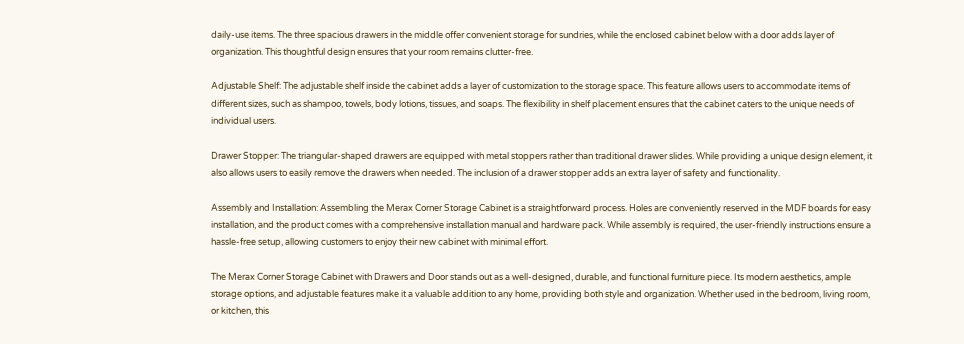daily-use items. The three spacious drawers in the middle offer convenient storage for sundries, while the enclosed cabinet below with a door adds layer of organization. This thoughtful design ensures that your room remains clutter-free.

Adjustable Shelf: The adjustable shelf inside the cabinet adds a layer of customization to the storage space. This feature allows users to accommodate items of different sizes, such as shampoo, towels, body lotions, tissues, and soaps. The flexibility in shelf placement ensures that the cabinet caters to the unique needs of individual users.

Drawer Stopper: The triangular-shaped drawers are equipped with metal stoppers rather than traditional drawer slides. While providing a unique design element, it also allows users to easily remove the drawers when needed. The inclusion of a drawer stopper adds an extra layer of safety and functionality.

Assembly and Installation: Assembling the Merax Corner Storage Cabinet is a straightforward process. Holes are conveniently reserved in the MDF boards for easy installation, and the product comes with a comprehensive installation manual and hardware pack. While assembly is required, the user-friendly instructions ensure a hassle-free setup, allowing customers to enjoy their new cabinet with minimal effort.

The Merax Corner Storage Cabinet with Drawers and Door stands out as a well-designed, durable, and functional furniture piece. Its modern aesthetics, ample storage options, and adjustable features make it a valuable addition to any home, providing both style and organization. Whether used in the bedroom, living room, or kitchen, this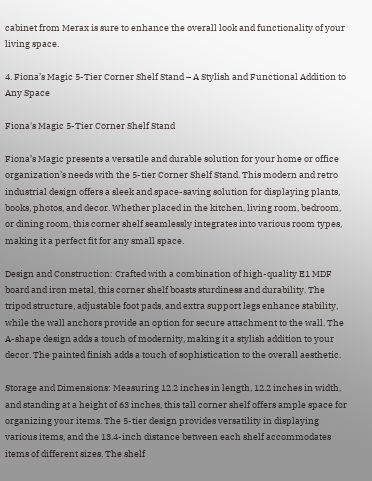cabinet from Merax is sure to enhance the overall look and functionality of your living space.

4. Fiona’s Magic 5-Tier Corner Shelf Stand – A Stylish and Functional Addition to Any Space

Fiona's Magic 5-Tier Corner Shelf Stand

Fiona’s Magic presents a versatile and durable solution for your home or office organization’s needs with the 5-tier Corner Shelf Stand. This modern and retro industrial design offers a sleek and space-saving solution for displaying plants, books, photos, and decor. Whether placed in the kitchen, living room, bedroom, or dining room, this corner shelf seamlessly integrates into various room types, making it a perfect fit for any small space.

Design and Construction: Crafted with a combination of high-quality E1 MDF board and iron metal, this corner shelf boasts sturdiness and durability. The tripod structure, adjustable foot pads, and extra support legs enhance stability, while the wall anchors provide an option for secure attachment to the wall. The A-shape design adds a touch of modernity, making it a stylish addition to your decor. The painted finish adds a touch of sophistication to the overall aesthetic.

Storage and Dimensions: Measuring 12.2 inches in length, 12.2 inches in width, and standing at a height of 63 inches, this tall corner shelf offers ample space for organizing your items. The 5-tier design provides versatility in displaying various items, and the 13.4-inch distance between each shelf accommodates items of different sizes. The shelf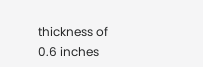thickness of 0.6 inches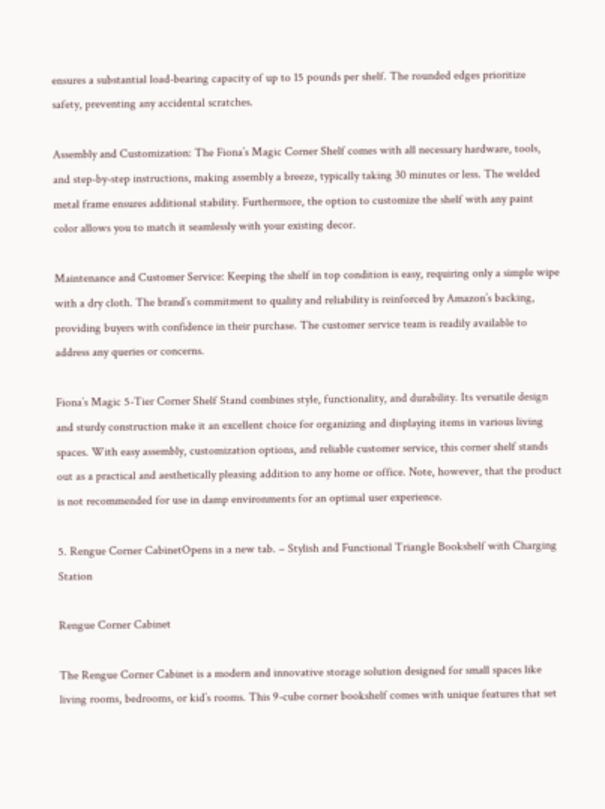ensures a substantial load-bearing capacity of up to 15 pounds per shelf. The rounded edges prioritize safety, preventing any accidental scratches.

Assembly and Customization: The Fiona’s Magic Corner Shelf comes with all necessary hardware, tools, and step-by-step instructions, making assembly a breeze, typically taking 30 minutes or less. The welded metal frame ensures additional stability. Furthermore, the option to customize the shelf with any paint color allows you to match it seamlessly with your existing decor.

Maintenance and Customer Service: Keeping the shelf in top condition is easy, requiring only a simple wipe with a dry cloth. The brand’s commitment to quality and reliability is reinforced by Amazon’s backing, providing buyers with confidence in their purchase. The customer service team is readily available to address any queries or concerns.

Fiona’s Magic 5-Tier Corner Shelf Stand combines style, functionality, and durability. Its versatile design and sturdy construction make it an excellent choice for organizing and displaying items in various living spaces. With easy assembly, customization options, and reliable customer service, this corner shelf stands out as a practical and aesthetically pleasing addition to any home or office. Note, however, that the product is not recommended for use in damp environments for an optimal user experience.

5. Rengue Corner CabinetOpens in a new tab. – Stylish and Functional Triangle Bookshelf with Charging Station

Rengue Corner Cabinet

The Rengue Corner Cabinet is a modern and innovative storage solution designed for small spaces like living rooms, bedrooms, or kid’s rooms. This 9-cube corner bookshelf comes with unique features that set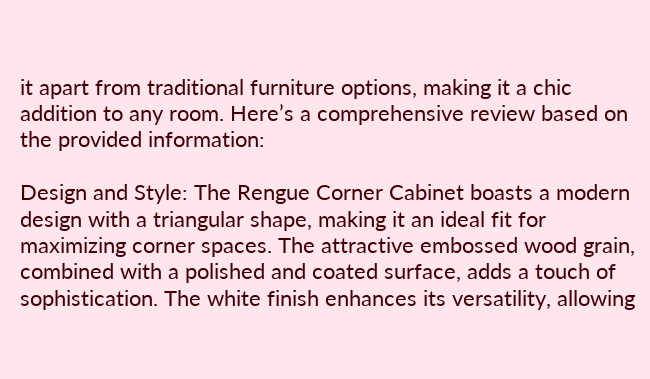it apart from traditional furniture options, making it a chic addition to any room. Here’s a comprehensive review based on the provided information:

Design and Style: The Rengue Corner Cabinet boasts a modern design with a triangular shape, making it an ideal fit for maximizing corner spaces. The attractive embossed wood grain, combined with a polished and coated surface, adds a touch of sophistication. The white finish enhances its versatility, allowing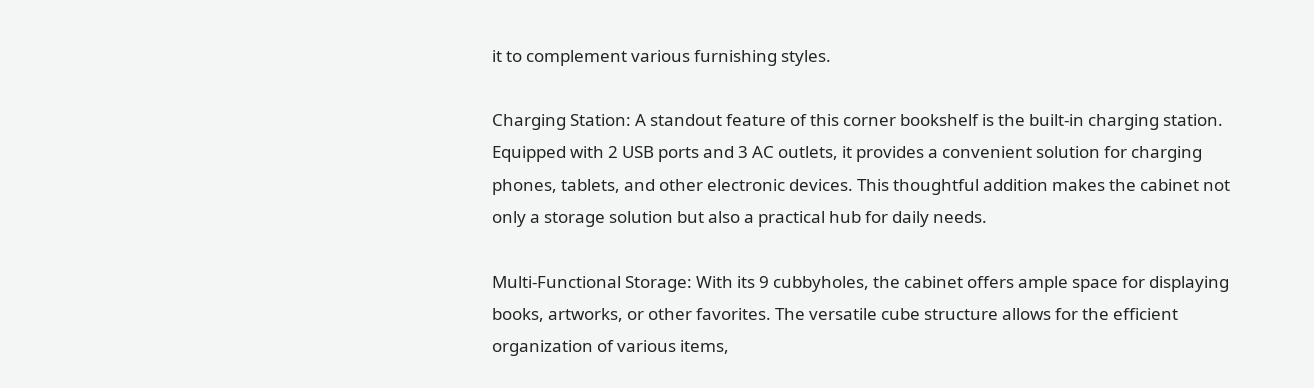it to complement various furnishing styles.

Charging Station: A standout feature of this corner bookshelf is the built-in charging station. Equipped with 2 USB ports and 3 AC outlets, it provides a convenient solution for charging phones, tablets, and other electronic devices. This thoughtful addition makes the cabinet not only a storage solution but also a practical hub for daily needs.

Multi-Functional Storage: With its 9 cubbyholes, the cabinet offers ample space for displaying books, artworks, or other favorites. The versatile cube structure allows for the efficient organization of various items,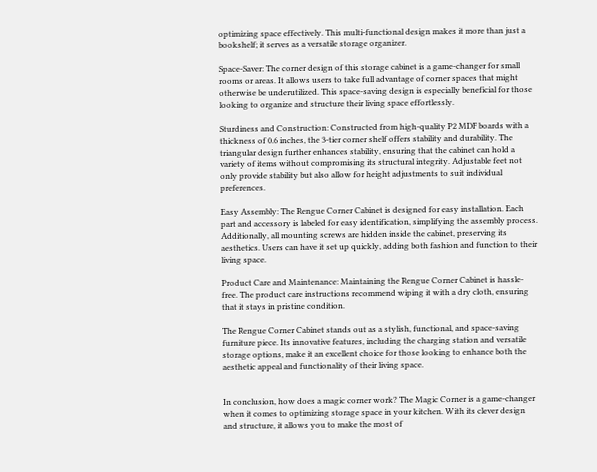optimizing space effectively. This multi-functional design makes it more than just a bookshelf; it serves as a versatile storage organizer.

Space-Saver: The corner design of this storage cabinet is a game-changer for small rooms or areas. It allows users to take full advantage of corner spaces that might otherwise be underutilized. This space-saving design is especially beneficial for those looking to organize and structure their living space effortlessly.

Sturdiness and Construction: Constructed from high-quality P2 MDF boards with a thickness of 0.6 inches, the 3-tier corner shelf offers stability and durability. The triangular design further enhances stability, ensuring that the cabinet can hold a variety of items without compromising its structural integrity. Adjustable feet not only provide stability but also allow for height adjustments to suit individual preferences.

Easy Assembly: The Rengue Corner Cabinet is designed for easy installation. Each part and accessory is labeled for easy identification, simplifying the assembly process. Additionally, all mounting screws are hidden inside the cabinet, preserving its aesthetics. Users can have it set up quickly, adding both fashion and function to their living space.

Product Care and Maintenance: Maintaining the Rengue Corner Cabinet is hassle-free. The product care instructions recommend wiping it with a dry cloth, ensuring that it stays in pristine condition.

The Rengue Corner Cabinet stands out as a stylish, functional, and space-saving furniture piece. Its innovative features, including the charging station and versatile storage options, make it an excellent choice for those looking to enhance both the aesthetic appeal and functionality of their living space.


In conclusion, how does a magic corner work? The Magic Corner is a game-changer when it comes to optimizing storage space in your kitchen. With its clever design and structure, it allows you to make the most of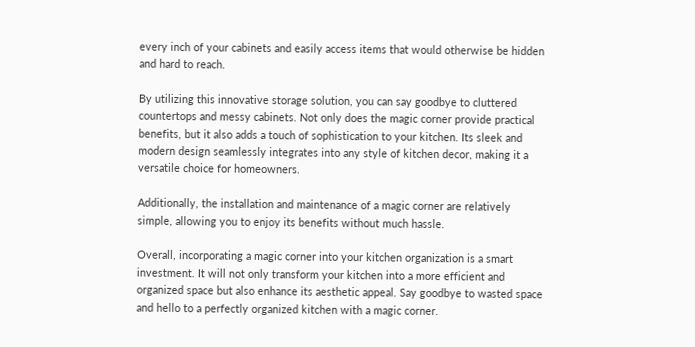every inch of your cabinets and easily access items that would otherwise be hidden and hard to reach.

By utilizing this innovative storage solution, you can say goodbye to cluttered countertops and messy cabinets. Not only does the magic corner provide practical benefits, but it also adds a touch of sophistication to your kitchen. Its sleek and modern design seamlessly integrates into any style of kitchen decor, making it a versatile choice for homeowners.

Additionally, the installation and maintenance of a magic corner are relatively simple, allowing you to enjoy its benefits without much hassle.

Overall, incorporating a magic corner into your kitchen organization is a smart investment. It will not only transform your kitchen into a more efficient and organized space but also enhance its aesthetic appeal. Say goodbye to wasted space and hello to a perfectly organized kitchen with a magic corner.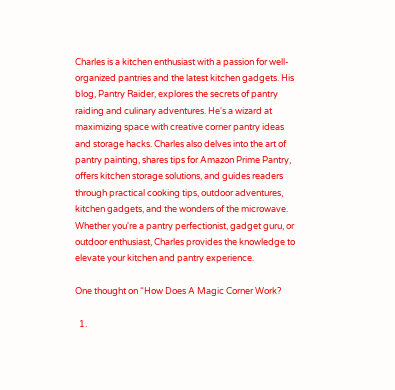Charles is a kitchen enthusiast with a passion for well-organized pantries and the latest kitchen gadgets. His blog, Pantry Raider, explores the secrets of pantry raiding and culinary adventures. He's a wizard at maximizing space with creative corner pantry ideas and storage hacks. Charles also delves into the art of pantry painting, shares tips for Amazon Prime Pantry, offers kitchen storage solutions, and guides readers through practical cooking tips, outdoor adventures, kitchen gadgets, and the wonders of the microwave. Whether you're a pantry perfectionist, gadget guru, or outdoor enthusiast, Charles provides the knowledge to elevate your kitchen and pantry experience.

One thought on “How Does A Magic Corner Work?

  1.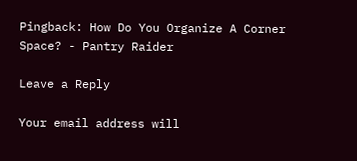Pingback: How Do You Organize A Corner Space? - Pantry Raider

Leave a Reply

Your email address will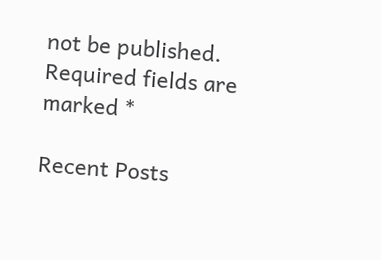not be published. Required fields are marked *

Recent Posts